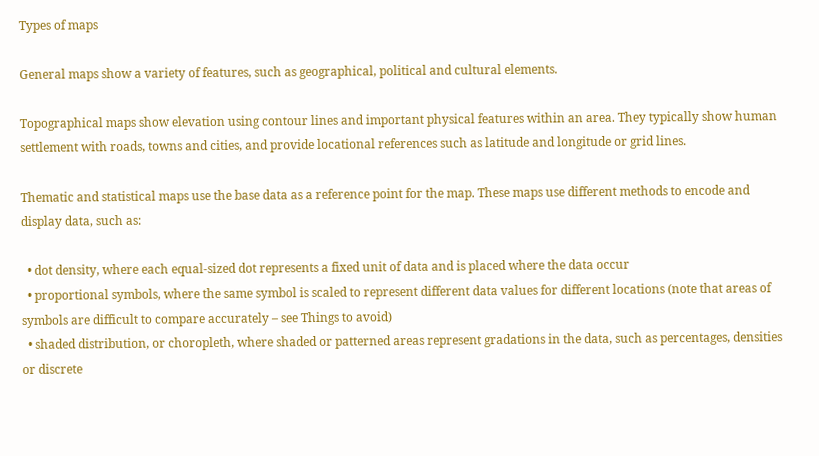Types of maps

General maps show a variety of features, such as geographical, political and cultural elements.

Topographical maps show elevation using contour lines and important physical features within an area. They typically show human settlement with roads, towns and cities, and provide locational references such as latitude and longitude or grid lines.

Thematic and statistical maps use the base data as a reference point for the map. These maps use different methods to encode and display data, such as:

  • dot density, where each equal-sized dot represents a fixed unit of data and is placed where the data occur
  • proportional symbols, where the same symbol is scaled to represent different data values for different locations (note that areas of symbols are difficult to compare accurately – see Things to avoid)
  • shaded distribution, or choropleth, where shaded or patterned areas represent gradations in the data, such as percentages, densities or discrete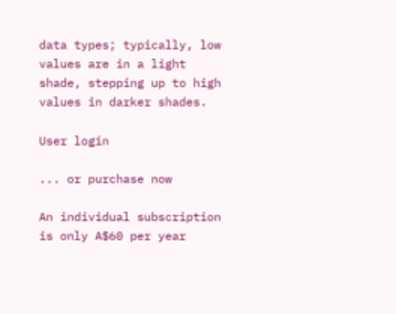data types; typically, low values are in a light shade, stepping up to high values in darker shades.

User login

... or purchase now

An individual subscription is only A$60 per year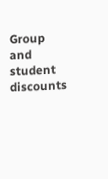Group and student discounts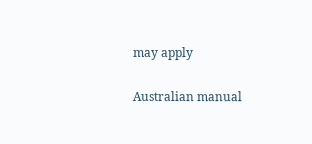may apply

Australian manual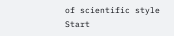of scientific style Start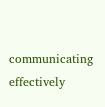communicating effectively